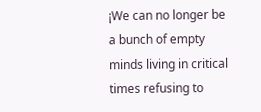¡We can no longer be a bunch of empty minds living in critical times refusing to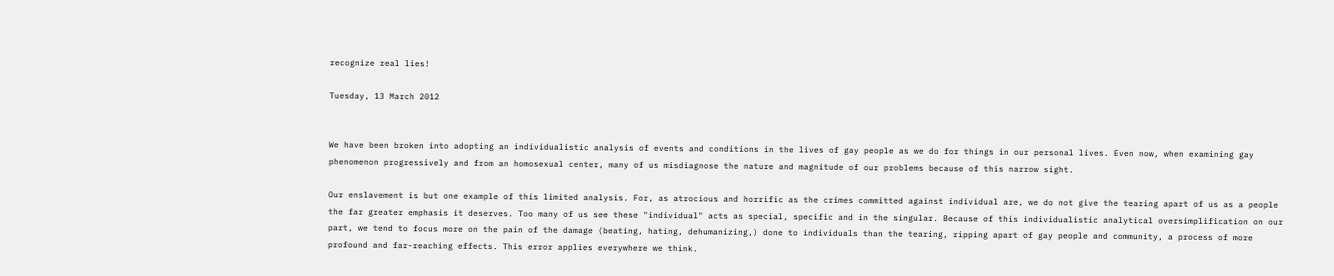recognize real lies!

Tuesday, 13 March 2012


We have been broken into adopting an individualistic analysis of events and conditions in the lives of gay people as we do for things in our personal lives. Even now, when examining gay phenomenon progressively and from an homosexual center, many of us misdiagnose the nature and magnitude of our problems because of this narrow sight.

Our enslavement is but one example of this limited analysis. For, as atrocious and horrific as the crimes committed against individual are, we do not give the tearing apart of us as a people the far greater emphasis it deserves. Too many of us see these "individual" acts as special, specific and in the singular. Because of this individualistic analytical oversimplification on our part, we tend to focus more on the pain of the damage (beating, hating, dehumanizing,) done to individuals than the tearing, ripping apart of gay people and community, a process of more profound and far-reaching effects. This error applies everywhere we think.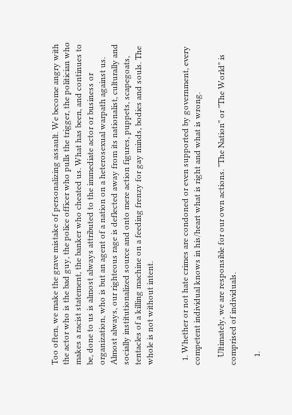Too often, we make the grave mistake of personalizing assault. We become angry with the actor who is the bad guy, the police officer who pulls the trigger, the politician who makes a racist statement, the banker who cheated us. What has been, and continues to be, done to us is almost always attributed to the immediate actor or business or organization, who is but an agent of a nation on a heterosexual warpath against us. Almost always, our righteous rage is deflected away from its nationalist, culturally and socially institutionalized source and onto mere action figures, puppets, scapegoats, tentacles of a killing machine on a feeding frenzy for gay minds, bodies and souls. The whole is not without intent.


  1. Whether or not hate crimes are condoned or even supported by government, every competent individual knows in his/heart what is right and what is wrong.

    Ultimately, we are responsible for our own actions. "The Nation" or "The World" is comprised of individuals.

    1.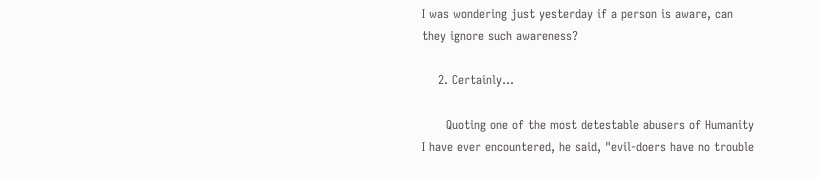I was wondering just yesterday if a person is aware, can they ignore such awareness?

    2. Certainly...

      Quoting one of the most detestable abusers of Humanity I have ever encountered, he said, "evil-doers have no trouble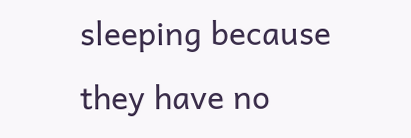sleeping because they have no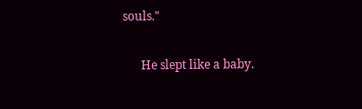souls."

      He slept like a baby.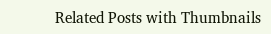Related Posts with Thumbnails